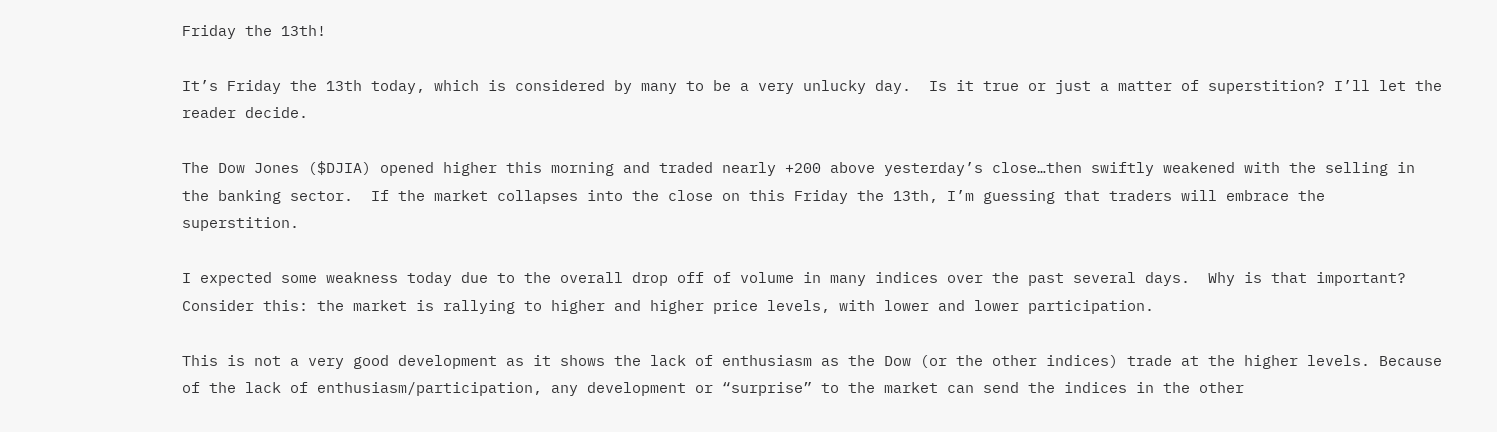Friday the 13th!

It’s Friday the 13th today, which is considered by many to be a very unlucky day.  Is it true or just a matter of superstition? I’ll let the reader decide.

The Dow Jones ($DJIA) opened higher this morning and traded nearly +200 above yesterday’s close…then swiftly weakened with the selling in the banking sector.  If the market collapses into the close on this Friday the 13th, I’m guessing that traders will embrace the superstition.

I expected some weakness today due to the overall drop off of volume in many indices over the past several days.  Why is that important? Consider this: the market is rallying to higher and higher price levels, with lower and lower participation.

This is not a very good development as it shows the lack of enthusiasm as the Dow (or the other indices) trade at the higher levels. Because of the lack of enthusiasm/participation, any development or “surprise” to the market can send the indices in the other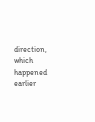direction, which happened earlier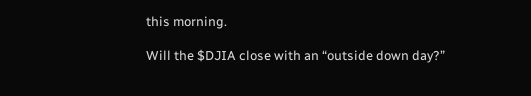this morning.

Will the $DJIA close with an “outside down day?”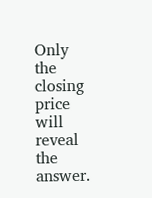Only the closing price will reveal the answer.